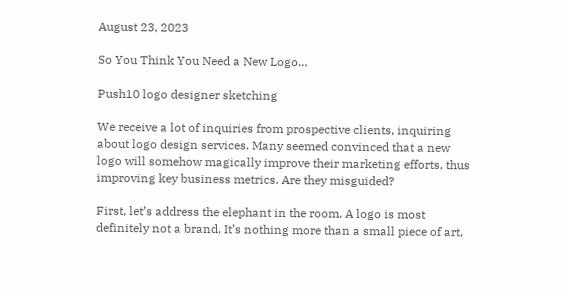August 23, 2023

So You Think You Need a New Logo…

Push10 logo designer sketching

We receive a lot of inquiries from prospective clients, inquiring about logo design services. Many seemed convinced that a new logo will somehow magically improve their marketing efforts, thus improving key business metrics. Are they misguided?

First, let’s address the elephant in the room. A logo is most definitely not a brand. It’s nothing more than a small piece of art,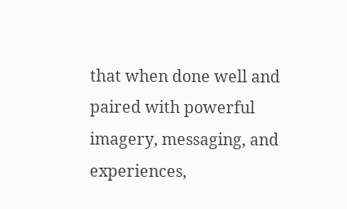that when done well and paired with powerful imagery, messaging, and experiences,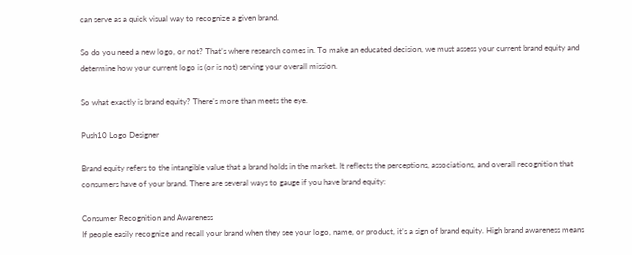can serve as a quick visual way to recognize a given brand.

So do you need a new logo, or not? That’s where research comes in. To make an educated decision, we must assess your current brand equity and determine how your current logo is (or is not) serving your overall mission.

So what exactly is brand equity? There’s more than meets the eye.

Push10 Logo Designer

Brand equity refers to the intangible value that a brand holds in the market. It reflects the perceptions, associations, and overall recognition that consumers have of your brand. There are several ways to gauge if you have brand equity:

Consumer Recognition and Awareness
If people easily recognize and recall your brand when they see your logo, name, or product, it’s a sign of brand equity. High brand awareness means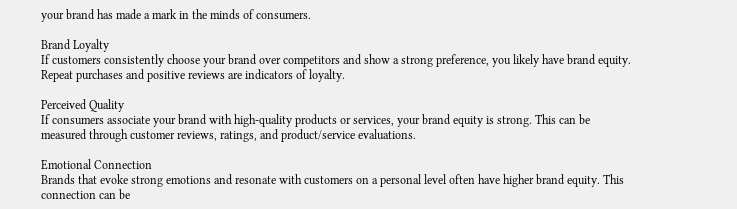your brand has made a mark in the minds of consumers.

Brand Loyalty
If customers consistently choose your brand over competitors and show a strong preference, you likely have brand equity. Repeat purchases and positive reviews are indicators of loyalty.

Perceived Quality
If consumers associate your brand with high-quality products or services, your brand equity is strong. This can be measured through customer reviews, ratings, and product/service evaluations.

Emotional Connection
Brands that evoke strong emotions and resonate with customers on a personal level often have higher brand equity. This connection can be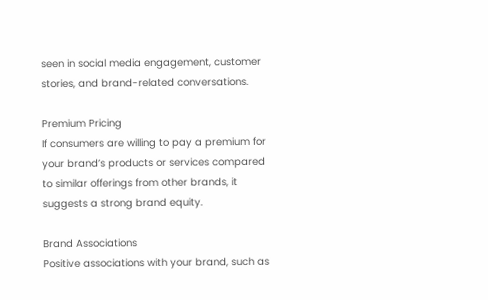seen in social media engagement, customer stories, and brand-related conversations.

Premium Pricing
If consumers are willing to pay a premium for your brand’s products or services compared to similar offerings from other brands, it suggests a strong brand equity.

Brand Associations
Positive associations with your brand, such as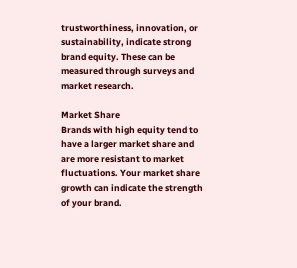trustworthiness, innovation, or sustainability, indicate strong brand equity. These can be measured through surveys and market research.

Market Share
Brands with high equity tend to have a larger market share and are more resistant to market fluctuations. Your market share growth can indicate the strength of your brand.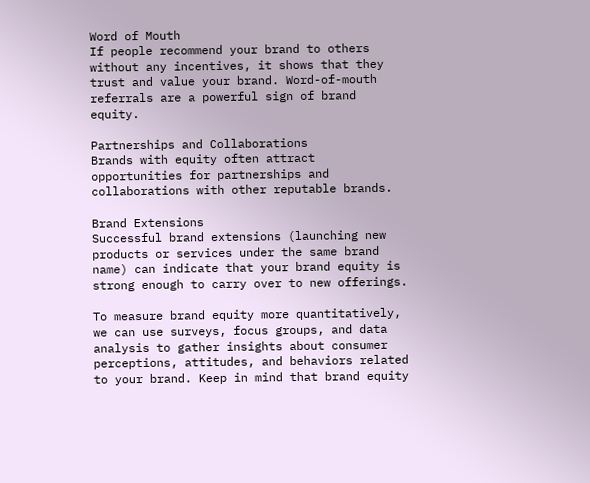Word of Mouth
If people recommend your brand to others without any incentives, it shows that they trust and value your brand. Word-of-mouth referrals are a powerful sign of brand equity.

Partnerships and Collaborations
Brands with equity often attract opportunities for partnerships and collaborations with other reputable brands.

Brand Extensions
Successful brand extensions (launching new products or services under the same brand name) can indicate that your brand equity is strong enough to carry over to new offerings.

To measure brand equity more quantitatively, we can use surveys, focus groups, and data analysis to gather insights about consumer perceptions, attitudes, and behaviors related to your brand. Keep in mind that brand equity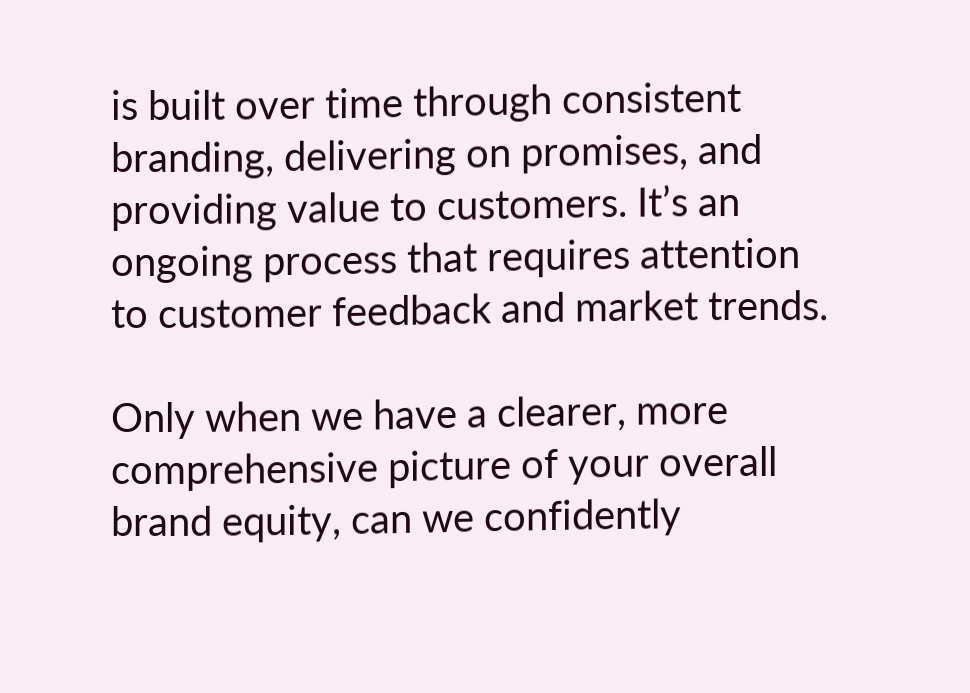is built over time through consistent branding, delivering on promises, and providing value to customers. It’s an ongoing process that requires attention to customer feedback and market trends.

Only when we have a clearer, more comprehensive picture of your overall brand equity, can we confidently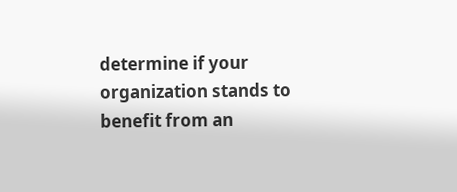determine if your organization stands to benefit from an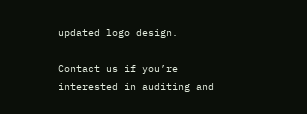updated logo design.

Contact us if you’re interested in auditing and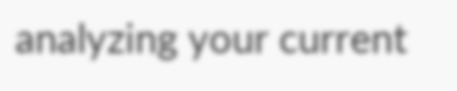analyzing your current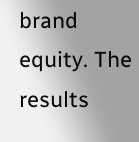brand equity. The results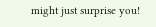might just surprise you!